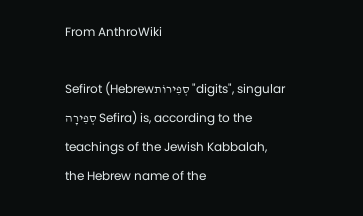From AnthroWiki

Sefirot (Hebrewסְפִירוֹת "digits", singular סְפִירָה Sefira) is, according to the teachings of the Jewish Kabbalah, the Hebrew name of the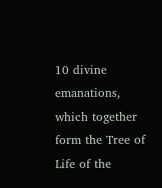10 divine emanations, which together form the Tree of Life of the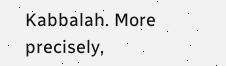Kabbalah. More precisely,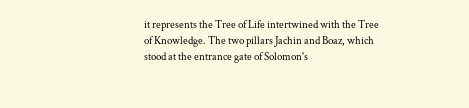it represents the Tree of Life intertwined with the Tree of Knowledge. The two pillars Jachin and Boaz, which stood at the entrance gate of Solomon's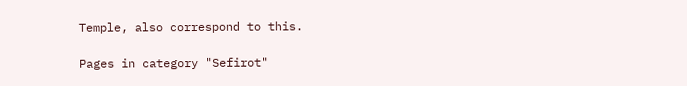Temple, also correspond to this.

Pages in category "Sefirot"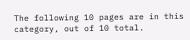The following 10 pages are in this category, out of 10 total.